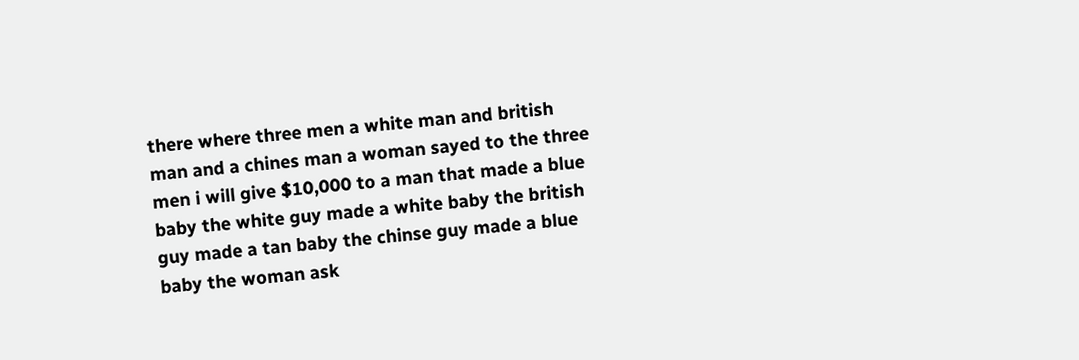there where three men a white man and british man and a chines man a woman sayed to the three men i will give $10,000 to a man that made a blue baby the white guy made a white baby the british guy made a tan baby the chinse guy made a blue baby the woman ask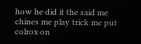how he did it the said me chines me play trick me put colrox on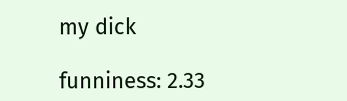my dick

funniness: 2.33